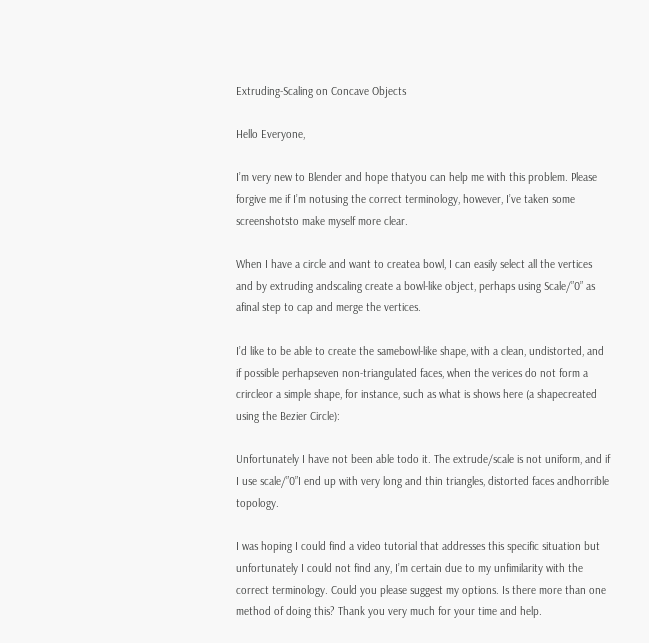Extruding-Scaling on Concave Objects

Hello Everyone,

I’m very new to Blender and hope thatyou can help me with this problem. Please forgive me if I’m notusing the correct terminology, however, I’ve taken some screenshotsto make myself more clear.

When I have a circle and want to createa bowl, I can easily select all the vertices and by extruding andscaling create a bowl-like object, perhaps using Scale/”0” as afinal step to cap and merge the vertices.

I’d like to be able to create the samebowl-like shape, with a clean, undistorted, and if possible perhapseven non-triangulated faces, when the verices do not form a crircleor a simple shape, for instance, such as what is shows here (a shapecreated using the Bezier Circle):

Unfortunately I have not been able todo it. The extrude/scale is not uniform, and if I use scale/”0”I end up with very long and thin triangles, distorted faces andhorrible topology.

I was hoping I could find a video tutorial that addresses this specific situation but unfortunately I could not find any, I’m certain due to my unfimilarity with the correct terminology. Could you please suggest my options. Is there more than one method of doing this? Thank you very much for your time and help.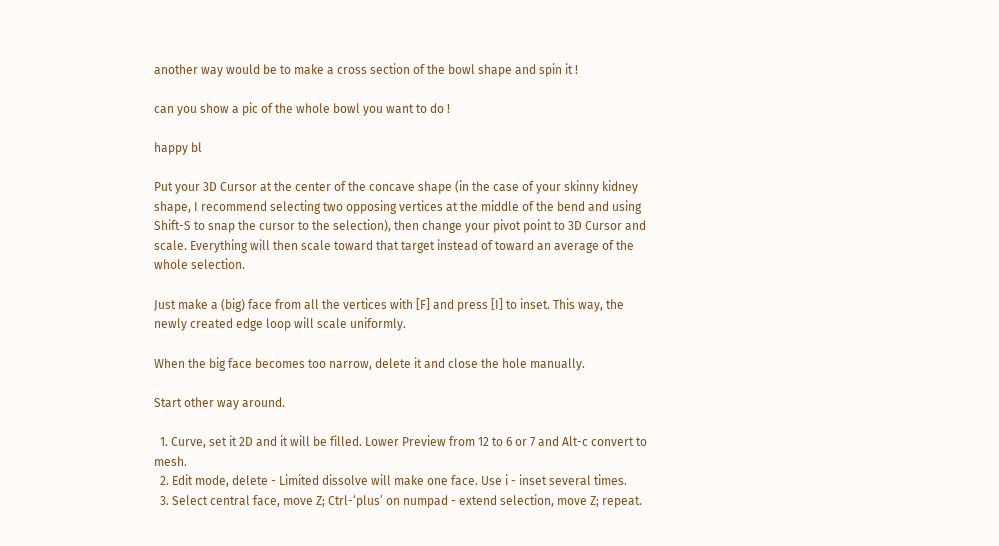another way would be to make a cross section of the bowl shape and spin it !

can you show a pic of the whole bowl you want to do !

happy bl

Put your 3D Cursor at the center of the concave shape (in the case of your skinny kidney shape, I recommend selecting two opposing vertices at the middle of the bend and using Shift-S to snap the cursor to the selection), then change your pivot point to 3D Cursor and scale. Everything will then scale toward that target instead of toward an average of the whole selection.

Just make a (big) face from all the vertices with [F] and press [I] to inset. This way, the newly created edge loop will scale uniformly.

When the big face becomes too narrow, delete it and close the hole manually.

Start other way around.

  1. Curve, set it 2D and it will be filled. Lower Preview from 12 to 6 or 7 and Alt-c convert to mesh.
  2. Edit mode, delete - Limited dissolve will make one face. Use i - inset several times.
  3. Select central face, move Z; Ctrl-‘plus’ on numpad - extend selection, move Z; repeat.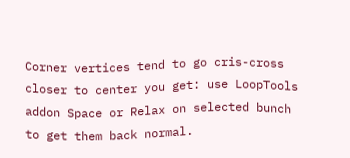Corner vertices tend to go cris-cross closer to center you get: use LoopTools addon Space or Relax on selected bunch to get them back normal.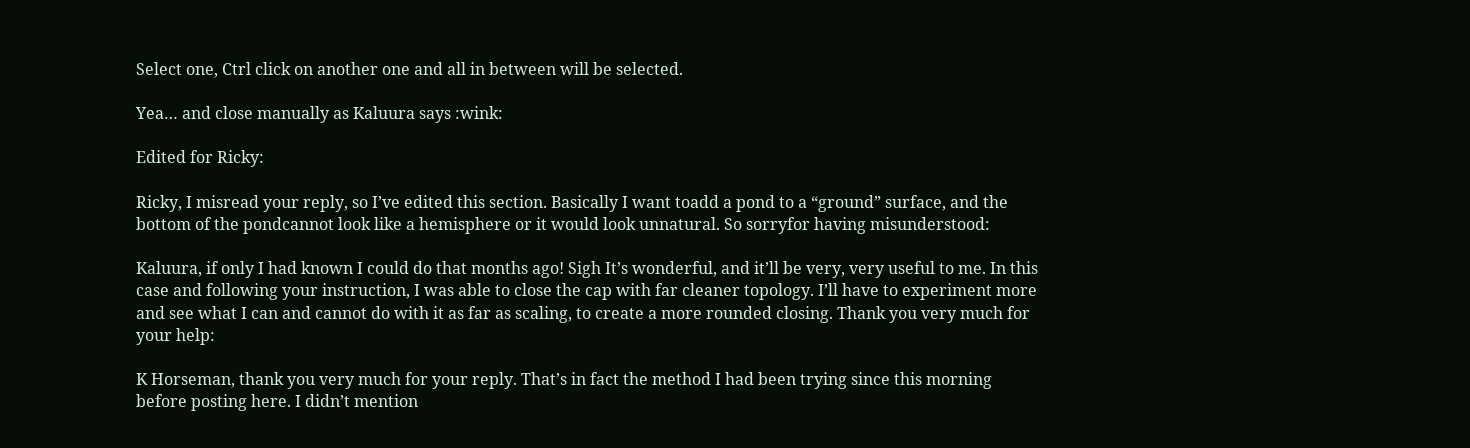Select one, Ctrl click on another one and all in between will be selected.

Yea… and close manually as Kaluura says :wink:

Edited for Ricky:

Ricky, I misread your reply, so I’ve edited this section. Basically I want toadd a pond to a “ground” surface, and the bottom of the pondcannot look like a hemisphere or it would look unnatural. So sorryfor having misunderstood:

Kaluura, if only I had known I could do that months ago! Sigh It’s wonderful, and it’ll be very, very useful to me. In this case and following your instruction, I was able to close the cap with far cleaner topology. I’ll have to experiment more and see what I can and cannot do with it as far as scaling, to create a more rounded closing. Thank you very much for your help:

K Horseman, thank you very much for your reply. That’s in fact the method I had been trying since this morning before posting here. I didn’t mention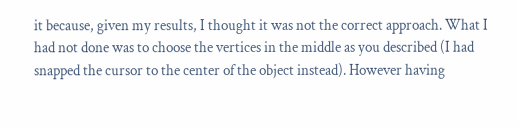it because, given my results, I thought it was not the correct approach. What I had not done was to choose the vertices in the middle as you described (I had snapped the cursor to the center of the object instead). However having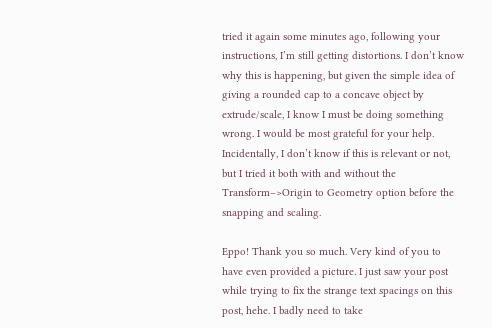tried it again some minutes ago, following your instructions, I’m still getting distortions. I don’t know why this is happening, but given the simple idea of giving a rounded cap to a concave object by extrude/scale, I know I must be doing something wrong. I would be most grateful for your help. Incidentally, I don’t know if this is relevant or not, but I tried it both with and without the Transform–>Origin to Geometry option before the snapping and scaling.

Eppo! Thank you so much. Very kind of you to have even provided a picture. I just saw your post while trying to fix the strange text spacings on this post, hehe. I badly need to take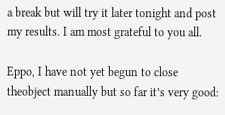a break but will try it later tonight and post my results. I am most grateful to you all.

Eppo, I have not yet begun to close theobject manually but so far it’s very good: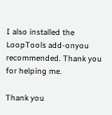I also installed the LoopTools add-onyou recommended. Thank you for helping me.

Thank you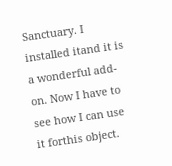Sanctuary. I installed itand it is a wonderful add-on. Now I have to see how I can use it forthis object.